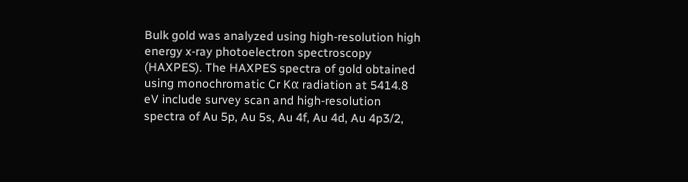Bulk gold was analyzed using high-resolution high energy x-ray photoelectron spectroscopy (HAXPES). The HAXPES spectra of gold obtained using monochromatic Cr Kα radiation at 5414.8 eV include survey scan and high-resolution spectra of Au 5p, Au 5s, Au 4f, Au 4d, Au 4p3/2,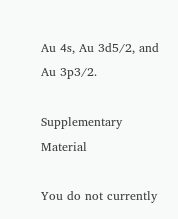Au 4s, Au 3d5/2, and Au 3p3/2.

Supplementary Material

You do not currently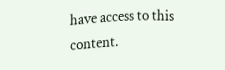have access to this content.